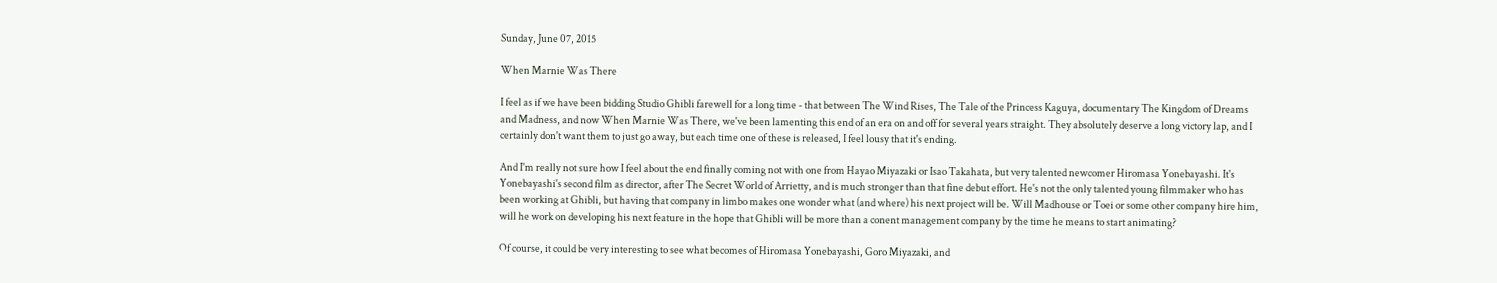Sunday, June 07, 2015

When Marnie Was There

I feel as if we have been bidding Studio Ghibli farewell for a long time - that between The Wind Rises, The Tale of the Princess Kaguya, documentary The Kingdom of Dreams and Madness, and now When Marnie Was There, we've been lamenting this end of an era on and off for several years straight. They absolutely deserve a long victory lap, and I certainly don't want them to just go away, but each time one of these is released, I feel lousy that it's ending.

And I'm really not sure how I feel about the end finally coming not with one from Hayao Miyazaki or Isao Takahata, but very talented newcomer Hiromasa Yonebayashi. It's Yonebayashi's second film as director, after The Secret World of Arrietty, and is much stronger than that fine debut effort. He's not the only talented young filmmaker who has been working at Ghibli, but having that company in limbo makes one wonder what (and where) his next project will be. Will Madhouse or Toei or some other company hire him, will he work on developing his next feature in the hope that Ghibli will be more than a conent management company by the time he means to start animating?

Of course, it could be very interesting to see what becomes of Hiromasa Yonebayashi, Goro Miyazaki, and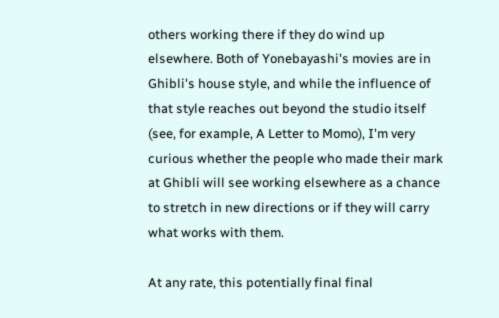others working there if they do wind up elsewhere. Both of Yonebayashi's movies are in Ghibli's house style, and while the influence of that style reaches out beyond the studio itself (see, for example, A Letter to Momo), I'm very curious whether the people who made their mark at Ghibli will see working elsewhere as a chance to stretch in new directions or if they will carry what works with them.

At any rate, this potentially final final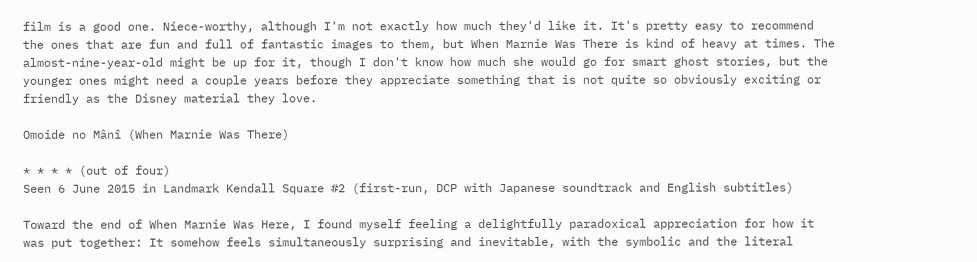film is a good one. Niece-worthy, although I'm not exactly how much they'd like it. It's pretty easy to recommend the ones that are fun and full of fantastic images to them, but When Marnie Was There is kind of heavy at times. The almost-nine-year-old might be up for it, though I don't know how much she would go for smart ghost stories, but the younger ones might need a couple years before they appreciate something that is not quite so obviously exciting or friendly as the Disney material they love.

Omoide no Mânî (When Marnie Was There)

* * * * (out of four)
Seen 6 June 2015 in Landmark Kendall Square #2 (first-run, DCP with Japanese soundtrack and English subtitles)

Toward the end of When Marnie Was Here, I found myself feeling a delightfully paradoxical appreciation for how it was put together: It somehow feels simultaneously surprising and inevitable, with the symbolic and the literal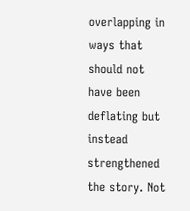overlapping in ways that should not have been deflating but instead strengthened the story. Not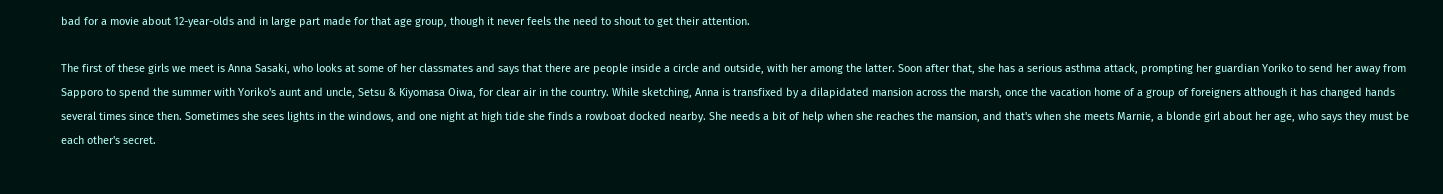bad for a movie about 12-year-olds and in large part made for that age group, though it never feels the need to shout to get their attention.

The first of these girls we meet is Anna Sasaki, who looks at some of her classmates and says that there are people inside a circle and outside, with her among the latter. Soon after that, she has a serious asthma attack, prompting her guardian Yoriko to send her away from Sapporo to spend the summer with Yoriko's aunt and uncle, Setsu & Kiyomasa Oiwa, for clear air in the country. While sketching, Anna is transfixed by a dilapidated mansion across the marsh, once the vacation home of a group of foreigners although it has changed hands several times since then. Sometimes she sees lights in the windows, and one night at high tide she finds a rowboat docked nearby. She needs a bit of help when she reaches the mansion, and that's when she meets Marnie, a blonde girl about her age, who says they must be each other's secret.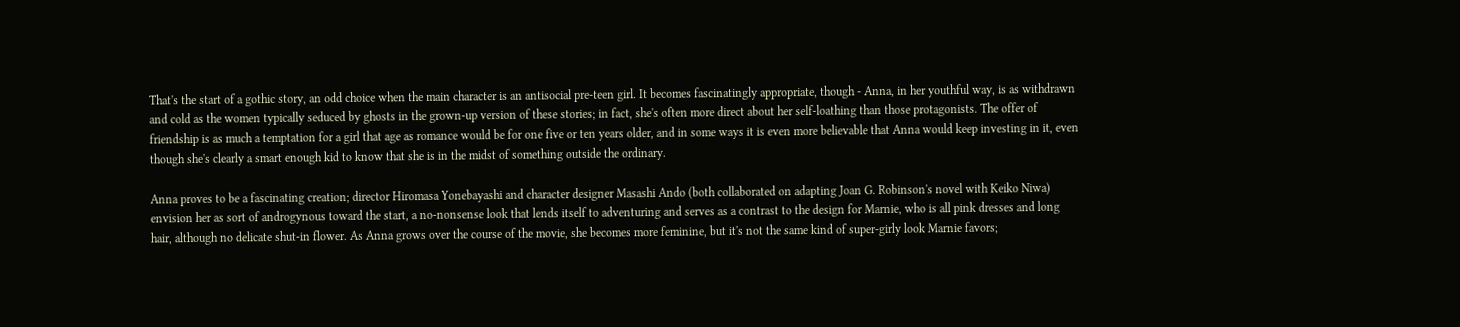That's the start of a gothic story, an odd choice when the main character is an antisocial pre-teen girl. It becomes fascinatingly appropriate, though - Anna, in her youthful way, is as withdrawn and cold as the women typically seduced by ghosts in the grown-up version of these stories; in fact, she's often more direct about her self-loathing than those protagonists. The offer of friendship is as much a temptation for a girl that age as romance would be for one five or ten years older, and in some ways it is even more believable that Anna would keep investing in it, even though she's clearly a smart enough kid to know that she is in the midst of something outside the ordinary.

Anna proves to be a fascinating creation; director Hiromasa Yonebayashi and character designer Masashi Ando (both collaborated on adapting Joan G. Robinson's novel with Keiko Niwa) envision her as sort of androgynous toward the start, a no-nonsense look that lends itself to adventuring and serves as a contrast to the design for Marnie, who is all pink dresses and long hair, although no delicate shut-in flower. As Anna grows over the course of the movie, she becomes more feminine, but it's not the same kind of super-girly look Marnie favors;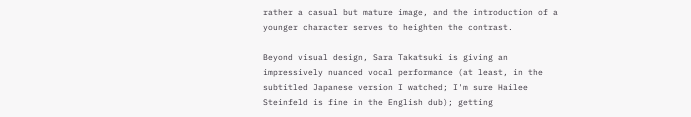rather a casual but mature image, and the introduction of a younger character serves to heighten the contrast.

Beyond visual design, Sara Takatsuki is giving an impressively nuanced vocal performance (at least, in the subtitled Japanese version I watched; I'm sure Hailee Steinfeld is fine in the English dub); getting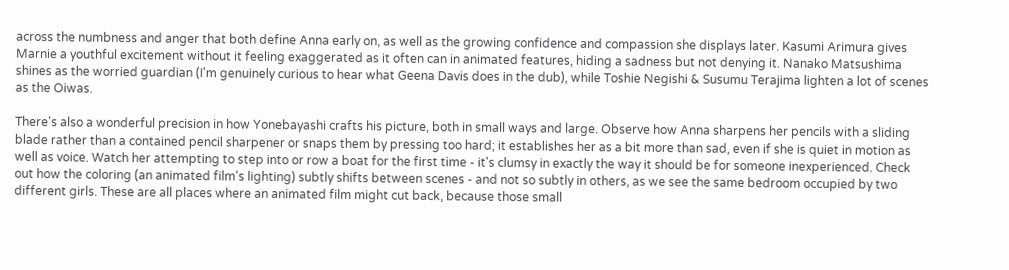across the numbness and anger that both define Anna early on, as well as the growing confidence and compassion she displays later. Kasumi Arimura gives Marnie a youthful excitement without it feeling exaggerated as it often can in animated features, hiding a sadness but not denying it. Nanako Matsushima shines as the worried guardian (I'm genuinely curious to hear what Geena Davis does in the dub), while Toshie Negishi & Susumu Terajima lighten a lot of scenes as the Oiwas.

There's also a wonderful precision in how Yonebayashi crafts his picture, both in small ways and large. Observe how Anna sharpens her pencils with a sliding blade rather than a contained pencil sharpener or snaps them by pressing too hard; it establishes her as a bit more than sad, even if she is quiet in motion as well as voice. Watch her attempting to step into or row a boat for the first time - it's clumsy in exactly the way it should be for someone inexperienced. Check out how the coloring (an animated film's lighting) subtly shifts between scenes - and not so subtly in others, as we see the same bedroom occupied by two different girls. These are all places where an animated film might cut back, because those small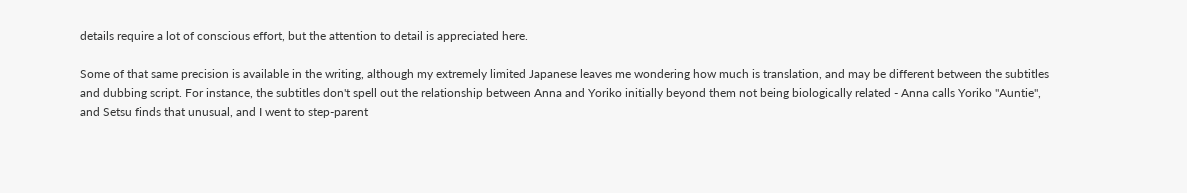details require a lot of conscious effort, but the attention to detail is appreciated here.

Some of that same precision is available in the writing, although my extremely limited Japanese leaves me wondering how much is translation, and may be different between the subtitles and dubbing script. For instance, the subtitles don't spell out the relationship between Anna and Yoriko initially beyond them not being biologically related - Anna calls Yoriko "Auntie", and Setsu finds that unusual, and I went to step-parent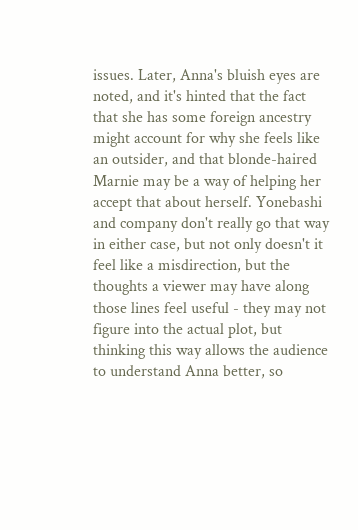issues. Later, Anna's bluish eyes are noted, and it's hinted that the fact that she has some foreign ancestry might account for why she feels like an outsider, and that blonde-haired Marnie may be a way of helping her accept that about herself. Yonebashi and company don't really go that way in either case, but not only doesn't it feel like a misdirection, but the thoughts a viewer may have along those lines feel useful - they may not figure into the actual plot, but thinking this way allows the audience to understand Anna better, so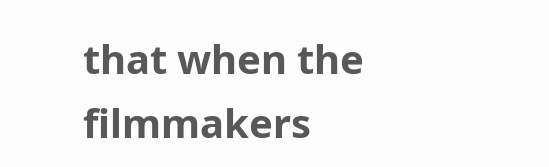that when the filmmakers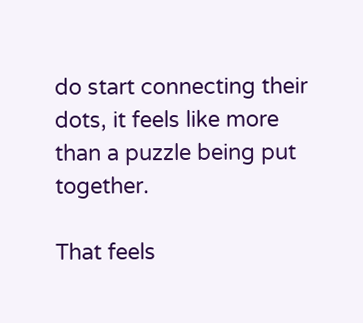do start connecting their dots, it feels like more than a puzzle being put together.

That feels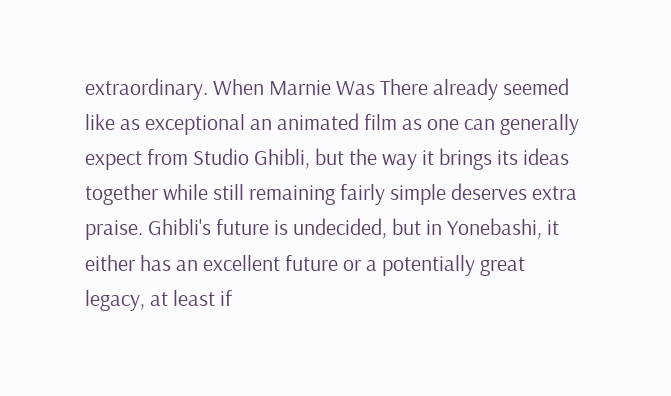extraordinary. When Marnie Was There already seemed like as exceptional an animated film as one can generally expect from Studio Ghibli, but the way it brings its ideas together while still remaining fairly simple deserves extra praise. Ghibli's future is undecided, but in Yonebashi, it either has an excellent future or a potentially great legacy, at least if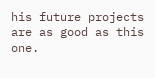his future projects are as good as this one.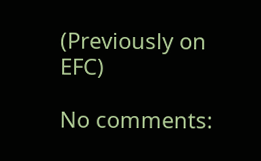(Previously on EFC)

No comments: